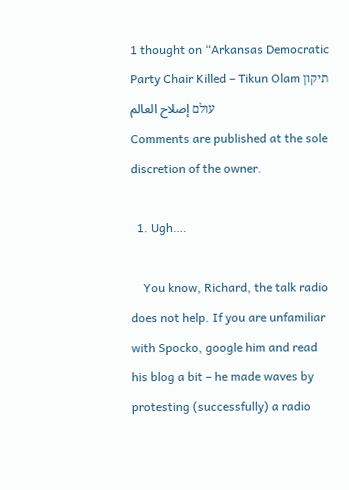1 thought on “Arkansas Democratic Party Chair Killed – Tikun Olam תיקון עולם إصلاح العالم
Comments are published at the sole discretion of the owner.

  1. Ugh….

    You know, Richard, the talk radio does not help. If you are unfamiliar with Spocko, google him and read his blog a bit – he made waves by protesting (successfully) a radio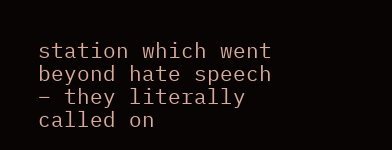station which went beyond hate speech – they literally called on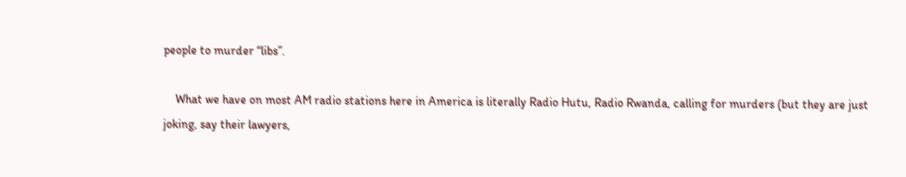people to murder “libs”.

    What we have on most AM radio stations here in America is literally Radio Hutu, Radio Rwanda, calling for murders (but they are just joking, say their lawyers,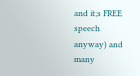and it;s FREE speech anyway) and many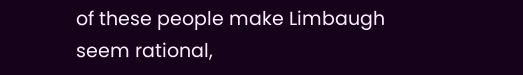of these people make Limbaugh seem rational,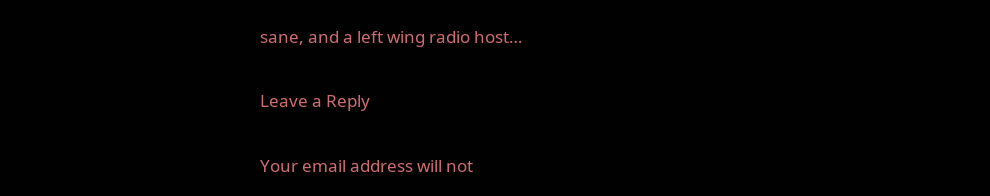sane, and a left wing radio host…

Leave a Reply

Your email address will not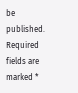be published. Required fields are marked *